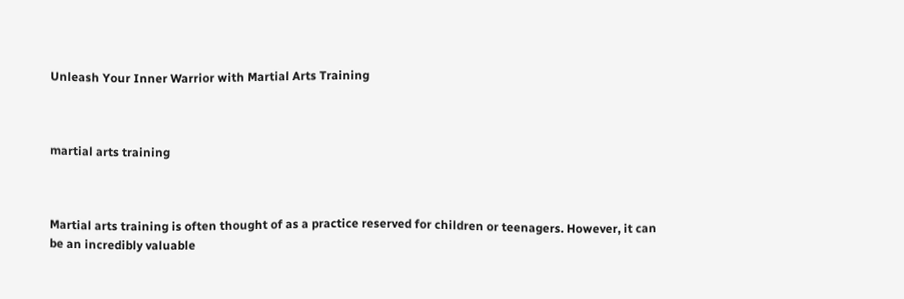Unleash Your Inner Warrior with Martial Arts Training



martial arts training



Martial arts training is often thought of as a practice reserved for children or teenagers. However, it can be an incredibly valuable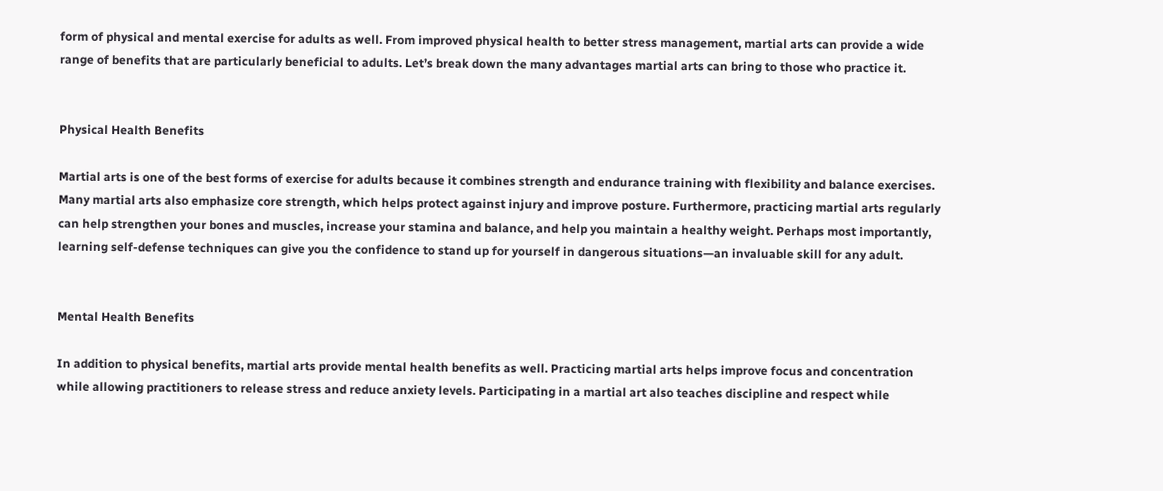form of physical and mental exercise for adults as well. From improved physical health to better stress management, martial arts can provide a wide range of benefits that are particularly beneficial to adults. Let’s break down the many advantages martial arts can bring to those who practice it.


Physical Health Benefits

Martial arts is one of the best forms of exercise for adults because it combines strength and endurance training with flexibility and balance exercises. Many martial arts also emphasize core strength, which helps protect against injury and improve posture. Furthermore, practicing martial arts regularly can help strengthen your bones and muscles, increase your stamina and balance, and help you maintain a healthy weight. Perhaps most importantly, learning self-defense techniques can give you the confidence to stand up for yourself in dangerous situations—an invaluable skill for any adult.


Mental Health Benefits

In addition to physical benefits, martial arts provide mental health benefits as well. Practicing martial arts helps improve focus and concentration while allowing practitioners to release stress and reduce anxiety levels. Participating in a martial art also teaches discipline and respect while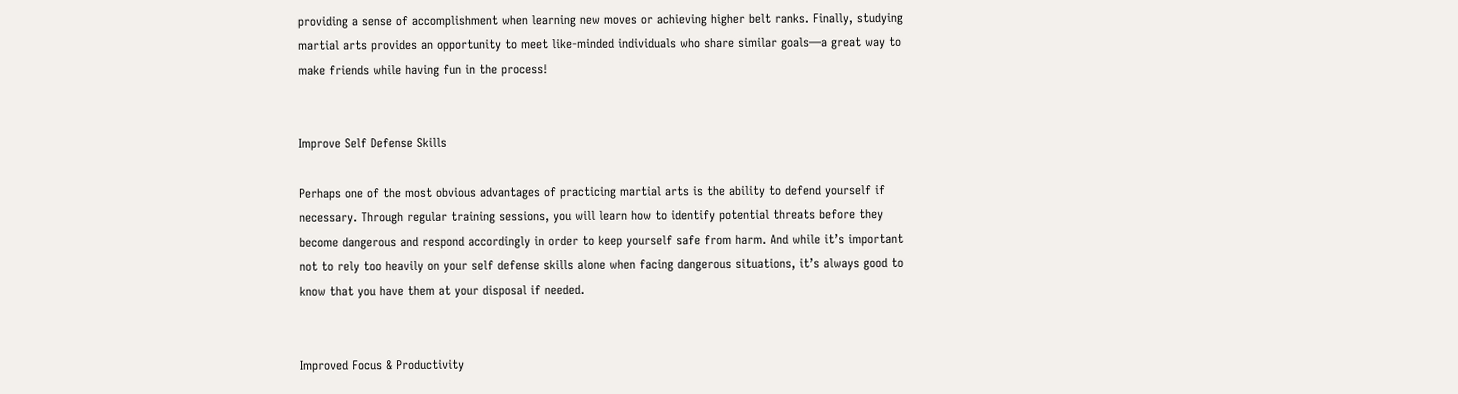providing a sense of accomplishment when learning new moves or achieving higher belt ranks. Finally, studying martial arts provides an opportunity to meet like-minded individuals who share similar goals—a great way to make friends while having fun in the process!


Improve Self Defense Skills

Perhaps one of the most obvious advantages of practicing martial arts is the ability to defend yourself if necessary. Through regular training sessions, you will learn how to identify potential threats before they become dangerous and respond accordingly in order to keep yourself safe from harm. And while it’s important not to rely too heavily on your self defense skills alone when facing dangerous situations, it’s always good to know that you have them at your disposal if needed.


Improved Focus & Productivity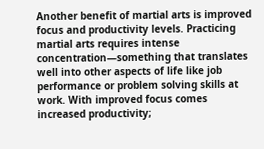Another benefit of martial arts is improved focus and productivity levels. Practicing martial arts requires intense concentration—something that translates well into other aspects of life like job performance or problem solving skills at work. With improved focus comes increased productivity;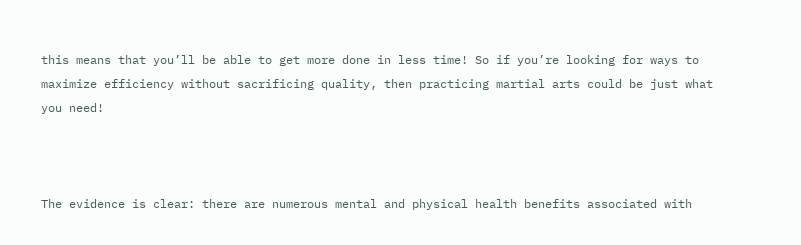this means that you’ll be able to get more done in less time! So if you’re looking for ways to maximize efficiency without sacrificing quality, then practicing martial arts could be just what you need!



The evidence is clear: there are numerous mental and physical health benefits associated with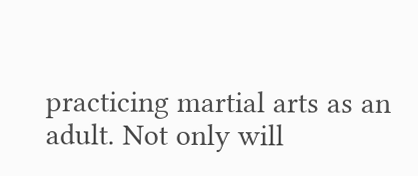practicing martial arts as an adult. Not only will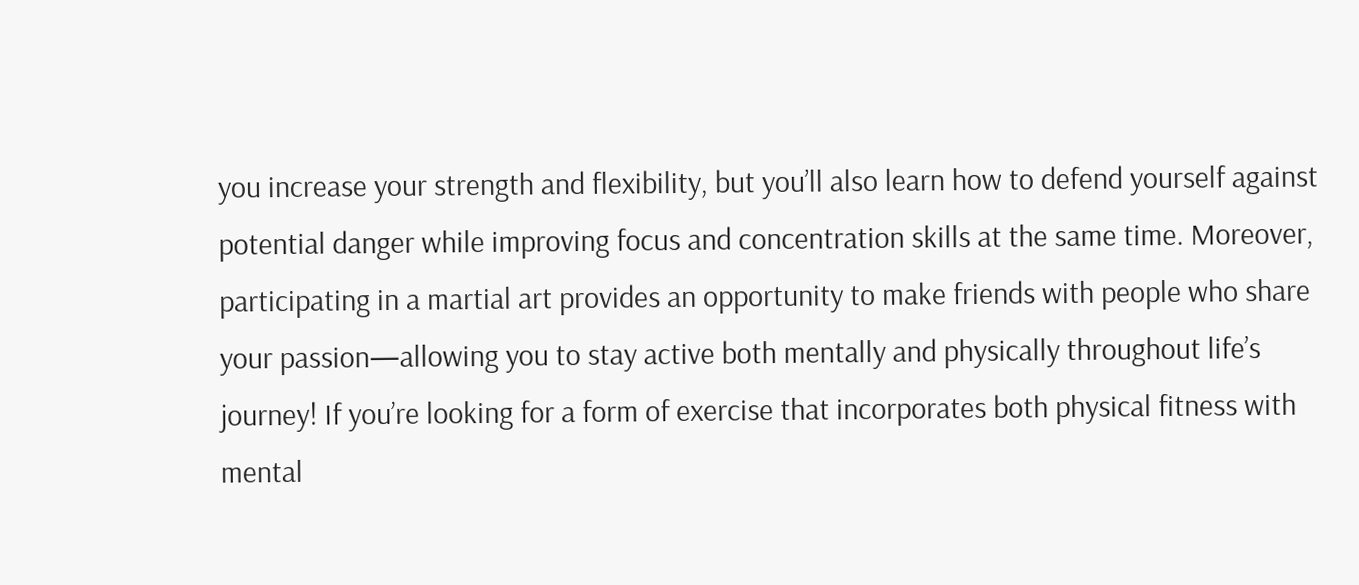you increase your strength and flexibility, but you’ll also learn how to defend yourself against potential danger while improving focus and concentration skills at the same time. Moreover, participating in a martial art provides an opportunity to make friends with people who share your passion—allowing you to stay active both mentally and physically throughout life’s journey! If you’re looking for a form of exercise that incorporates both physical fitness with mental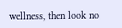wellness, then look no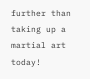further than taking up a martial art today!